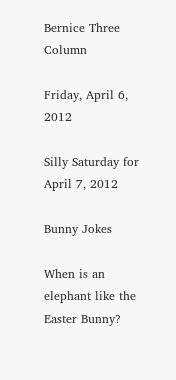Bernice Three Column

Friday, April 6, 2012

Silly Saturday for April 7, 2012

Bunny Jokes

When is an elephant like the Easter Bunny?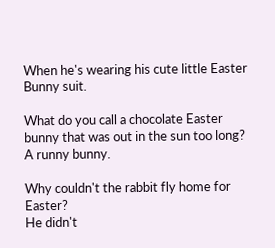When he's wearing his cute little Easter Bunny suit.

What do you call a chocolate Easter bunny that was out in the sun too long?
A runny bunny.

Why couldn't the rabbit fly home for Easter?
He didn't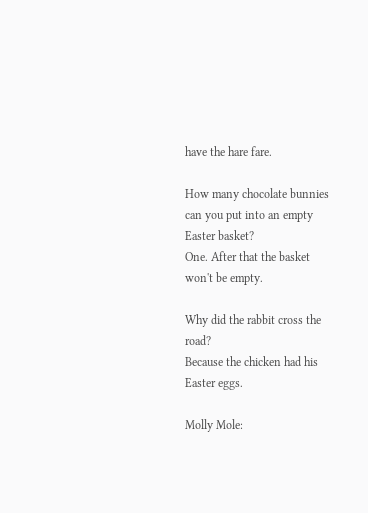have the hare fare.

How many chocolate bunnies can you put into an empty Easter basket?
One. After that the basket won't be empty.

Why did the rabbit cross the road?
Because the chicken had his Easter eggs.

Molly Mole: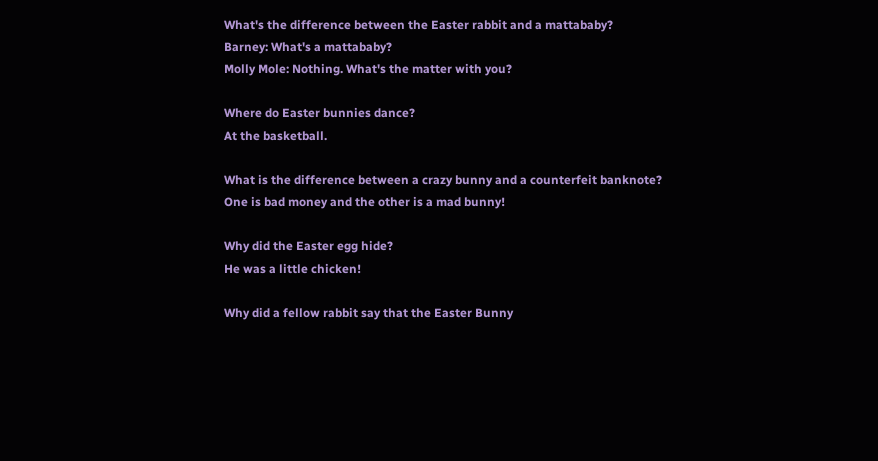What's the difference between the Easter rabbit and a mattababy?
Barney: What's a mattababy?
Molly Mole: Nothing. What's the matter with you?

Where do Easter bunnies dance?
At the basketball.

What is the difference between a crazy bunny and a counterfeit banknote?
One is bad money and the other is a mad bunny!

Why did the Easter egg hide?
He was a little chicken!

Why did a fellow rabbit say that the Easter Bunny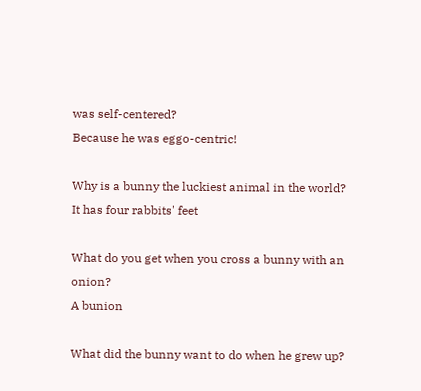was self-centered?
Because he was eggo-centric!

Why is a bunny the luckiest animal in the world?
It has four rabbits' feet

What do you get when you cross a bunny with an onion?
A bunion

What did the bunny want to do when he grew up?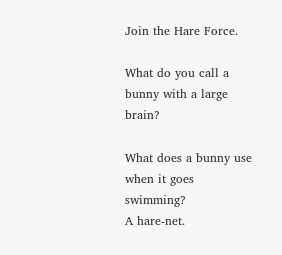Join the Hare Force.

What do you call a bunny with a large brain?

What does a bunny use when it goes swimming?
A hare-net.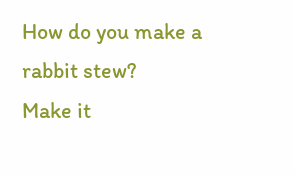How do you make a rabbit stew?
Make it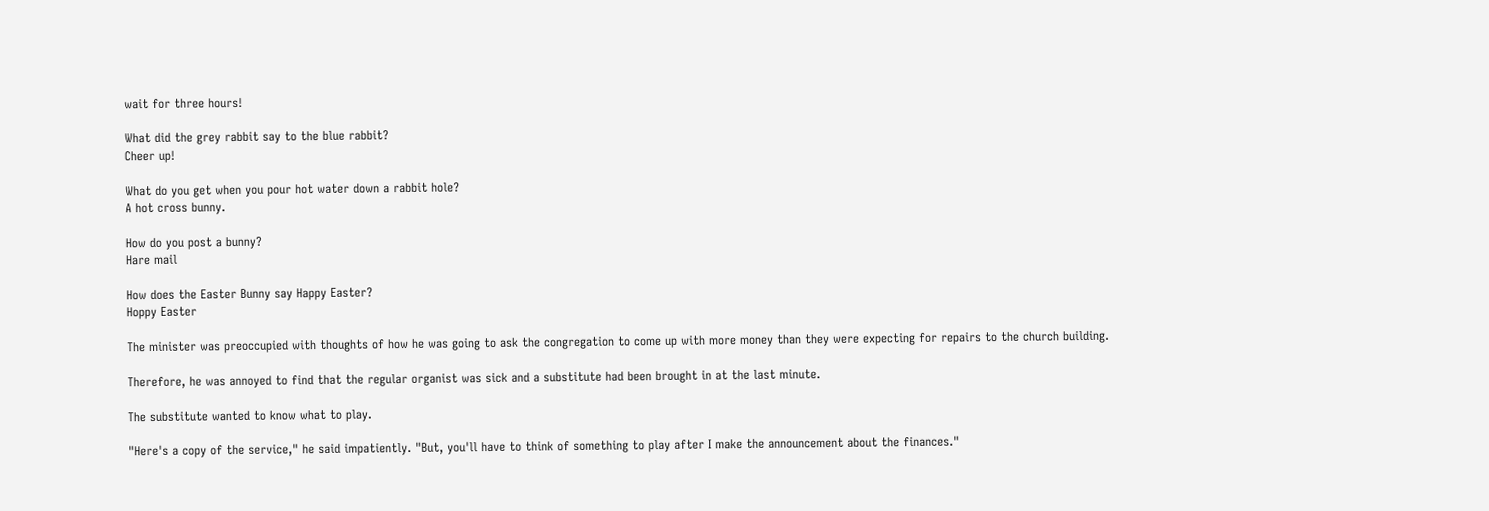wait for three hours!

What did the grey rabbit say to the blue rabbit?
Cheer up!

What do you get when you pour hot water down a rabbit hole?
A hot cross bunny.

How do you post a bunny?
Hare mail

How does the Easter Bunny say Happy Easter?
Hoppy Easter

The minister was preoccupied with thoughts of how he was going to ask the congregation to come up with more money than they were expecting for repairs to the church building.

Therefore, he was annoyed to find that the regular organist was sick and a substitute had been brought in at the last minute.

The substitute wanted to know what to play.

"Here's a copy of the service," he said impatiently. "But, you'll have to think of something to play after I make the announcement about the finances."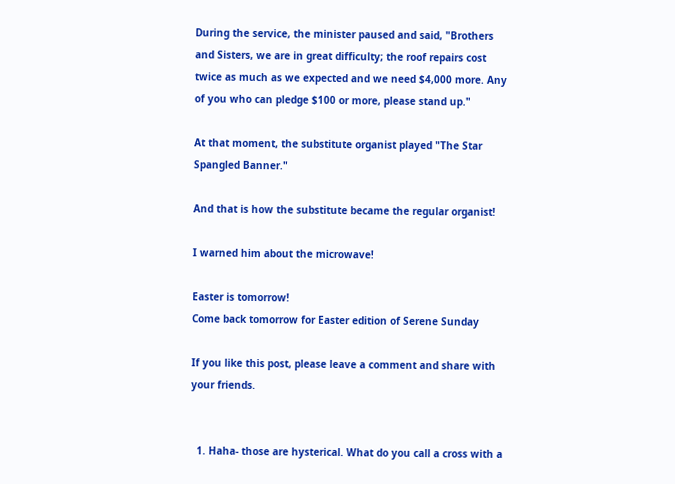During the service, the minister paused and said, "Brothers and Sisters, we are in great difficulty; the roof repairs cost twice as much as we expected and we need $4,000 more. Any of you who can pledge $100 or more, please stand up."

At that moment, the substitute organist played "The Star Spangled Banner."

And that is how the substitute became the regular organist!

I warned him about the microwave!

Easter is tomorrow!
Come back tomorrow for Easter edition of Serene Sunday

If you like this post, please leave a comment and share with your friends.


  1. Haha- those are hysterical. What do you call a cross with a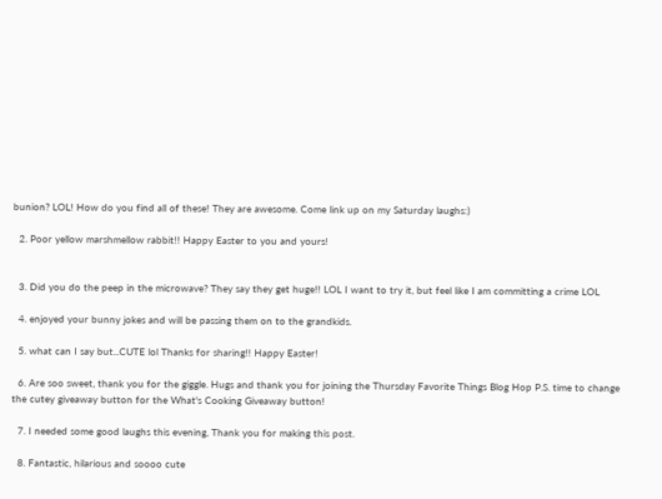bunion? LOL! How do you find all of these! They are awesome. Come link up on my Saturday laughs:)

  2. Poor yellow marshmellow rabbit!! Happy Easter to you and yours!


  3. Did you do the peep in the microwave? They say they get huge!! LOL I want to try it, but feel like I am committing a crime LOL

  4. enjoyed your bunny jokes and will be passing them on to the grandkids.

  5. what can I say but...CUTE lol Thanks for sharing!! Happy Easter!

  6. Are soo sweet, thank you for the giggle. Hugs and thank you for joining the Thursday Favorite Things Blog Hop P.S. time to change the cutey giveaway button for the What's Cooking Giveaway button!

  7. I needed some good laughs this evening, Thank you for making this post.

  8. Fantastic, hilarious and soooo cute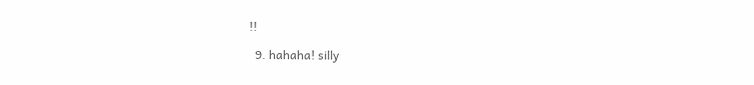!!

  9. hahaha! silly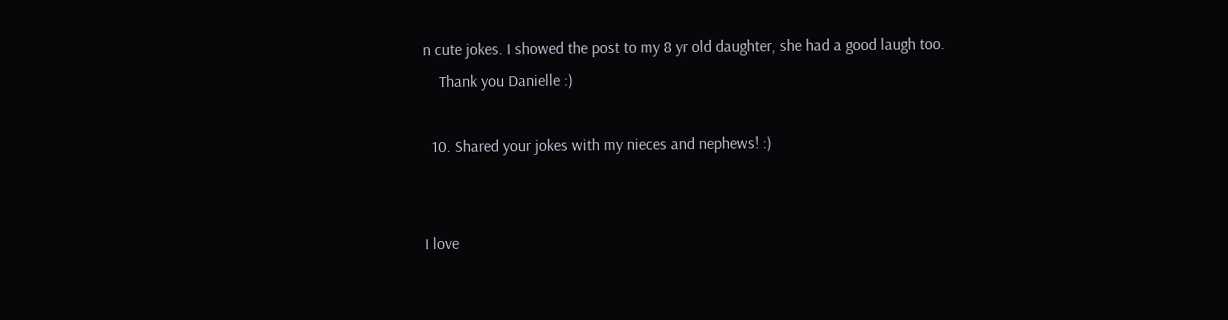n cute jokes. I showed the post to my 8 yr old daughter, she had a good laugh too.
    Thank you Danielle :)

  10. Shared your jokes with my nieces and nephews! :)


I love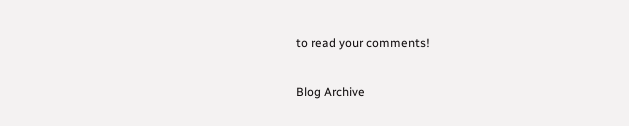to read your comments!

Blog Archive